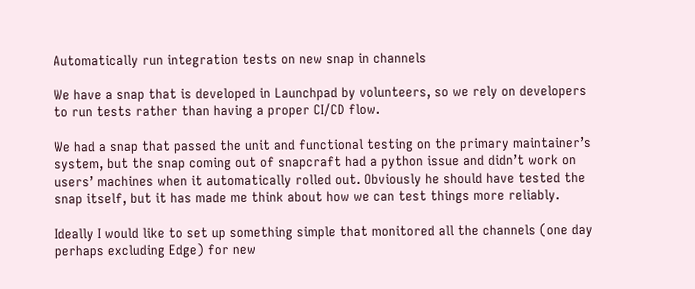Automatically run integration tests on new snap in channels

We have a snap that is developed in Launchpad by volunteers, so we rely on developers to run tests rather than having a proper CI/CD flow.

We had a snap that passed the unit and functional testing on the primary maintainer’s system, but the snap coming out of snapcraft had a python issue and didn’t work on users’ machines when it automatically rolled out. Obviously he should have tested the snap itself, but it has made me think about how we can test things more reliably.

Ideally I would like to set up something simple that monitored all the channels (one day perhaps excluding Edge) for new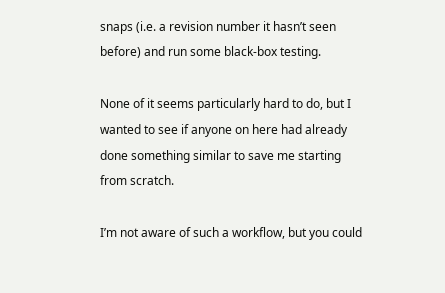snaps (i.e. a revision number it hasn’t seen before) and run some black-box testing.

None of it seems particularly hard to do, but I wanted to see if anyone on here had already done something similar to save me starting from scratch.

I’m not aware of such a workflow, but you could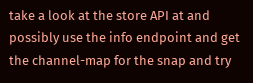take a look at the store API at and possibly use the info endpoint and get the channel-map for the snap and try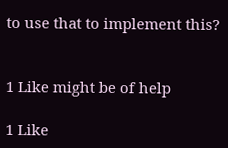to use that to implement this?


1 Like might be of help

1 Like